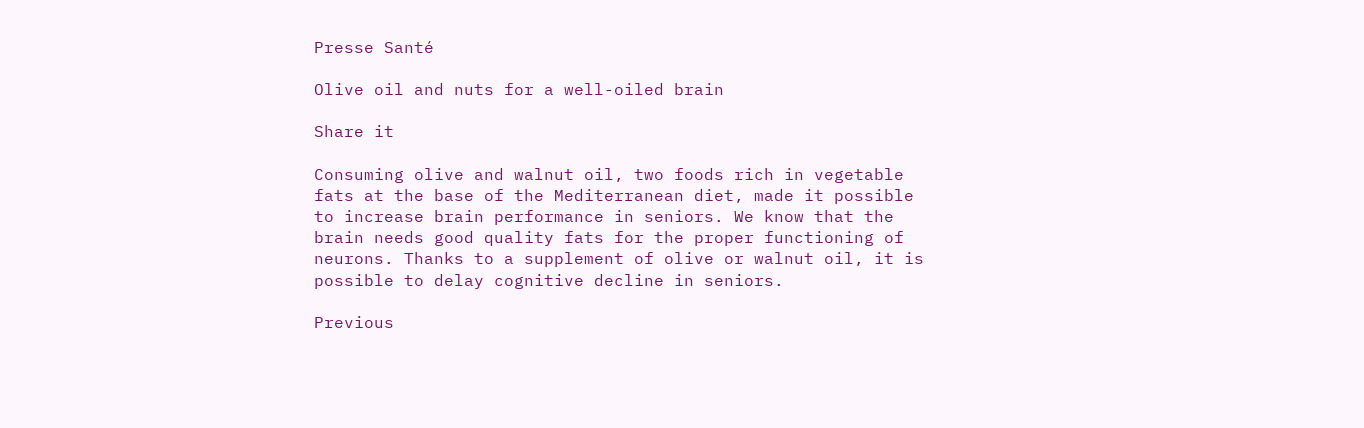Presse Santé

Olive oil and nuts for a well-oiled brain

Share it

Consuming olive and walnut oil, two foods rich in vegetable fats at the base of the Mediterranean diet, made it possible to increase brain performance in seniors. We know that the brain needs good quality fats for the proper functioning of neurons. Thanks to a supplement of olive or walnut oil, it is possible to delay cognitive decline in seniors.

Previous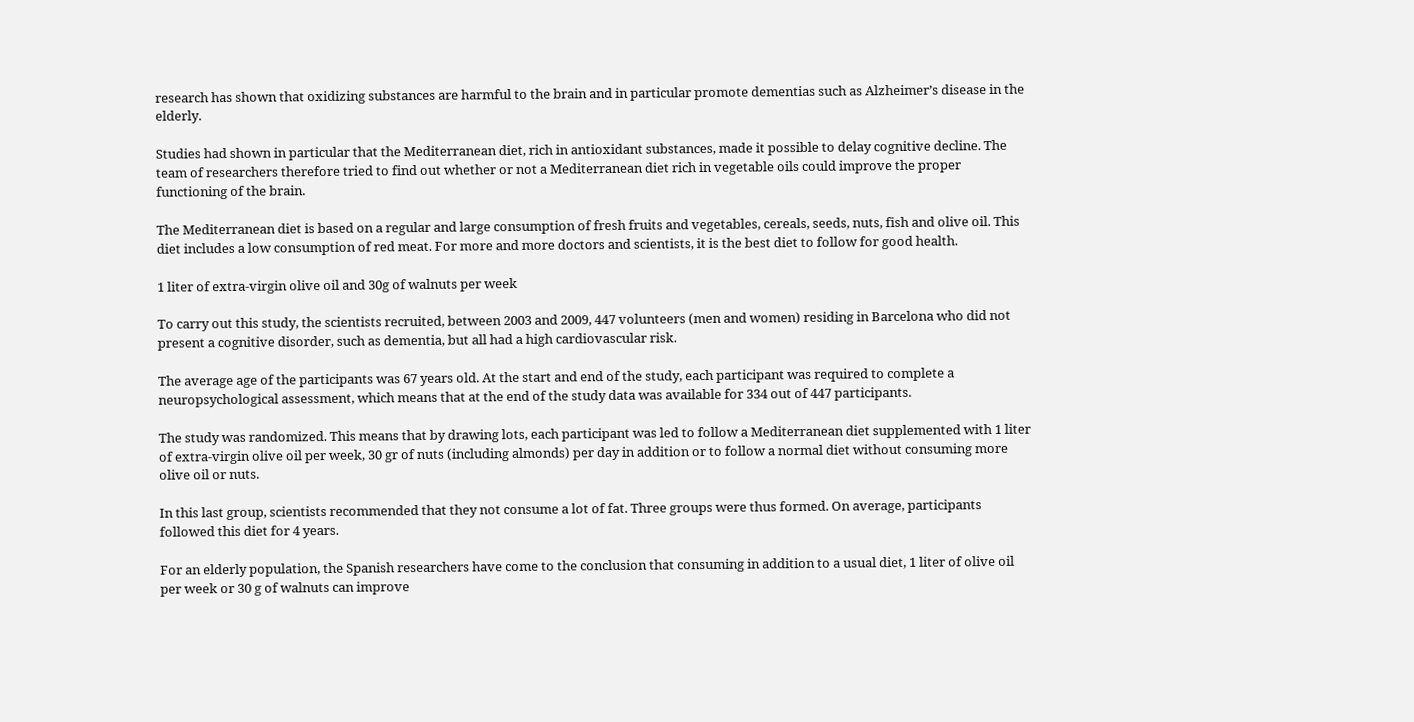research has shown that oxidizing substances are harmful to the brain and in particular promote dementias such as Alzheimer’s disease in the elderly.

Studies had shown in particular that the Mediterranean diet, rich in antioxidant substances, made it possible to delay cognitive decline. The team of researchers therefore tried to find out whether or not a Mediterranean diet rich in vegetable oils could improve the proper functioning of the brain.

The Mediterranean diet is based on a regular and large consumption of fresh fruits and vegetables, cereals, seeds, nuts, fish and olive oil. This diet includes a low consumption of red meat. For more and more doctors and scientists, it is the best diet to follow for good health.

1 liter of extra-virgin olive oil and 30g of walnuts per week

To carry out this study, the scientists recruited, between 2003 and 2009, 447 volunteers (men and women) residing in Barcelona who did not present a cognitive disorder, such as dementia, but all had a high cardiovascular risk.

The average age of the participants was 67 years old. At the start and end of the study, each participant was required to complete a neuropsychological assessment, which means that at the end of the study data was available for 334 out of 447 participants.

The study was randomized. This means that by drawing lots, each participant was led to follow a Mediterranean diet supplemented with 1 liter of extra-virgin olive oil per week, 30 gr of nuts (including almonds) per day in addition or to follow a normal diet without consuming more olive oil or nuts.

In this last group, scientists recommended that they not consume a lot of fat. Three groups were thus formed. On average, participants followed this diet for 4 years.

For an elderly population, the Spanish researchers have come to the conclusion that consuming in addition to a usual diet, 1 liter of olive oil per week or 30 g of walnuts can improve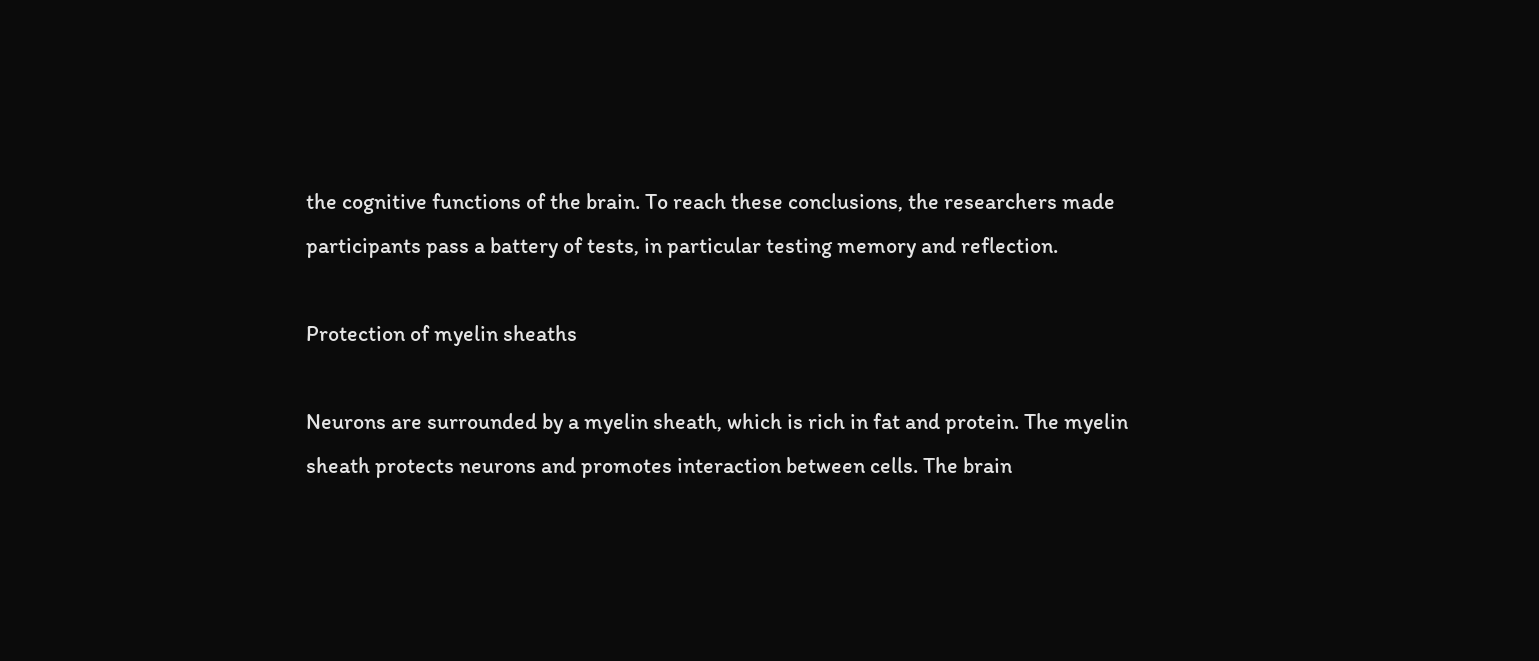the cognitive functions of the brain. To reach these conclusions, the researchers made participants pass a battery of tests, in particular testing memory and reflection.

Protection of myelin sheaths

Neurons are surrounded by a myelin sheath, which is rich in fat and protein. The myelin sheath protects neurons and promotes interaction between cells. The brain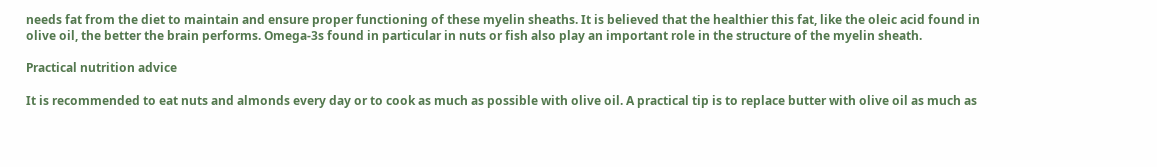needs fat from the diet to maintain and ensure proper functioning of these myelin sheaths. It is believed that the healthier this fat, like the oleic acid found in olive oil, the better the brain performs. Omega-3s found in particular in nuts or fish also play an important role in the structure of the myelin sheath.

Practical nutrition advice

It is recommended to eat nuts and almonds every day or to cook as much as possible with olive oil. A practical tip is to replace butter with olive oil as much as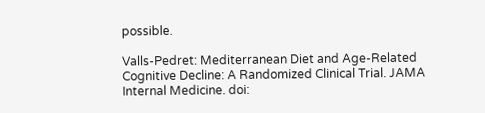possible.

Valls-Pedret: Mediterranean Diet and Age-Related Cognitive Decline: A Randomized Clinical Trial. JAMA Internal Medicine. doi: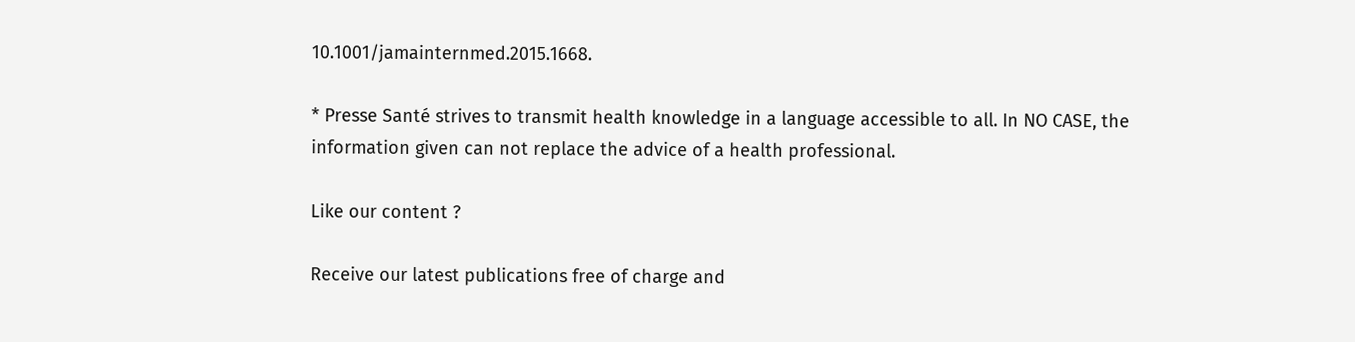10.1001/jamainternmed.2015.1668.

* Presse Santé strives to transmit health knowledge in a language accessible to all. In NO CASE, the information given can not replace the advice of a health professional.

Like our content ?

Receive our latest publications free of charge and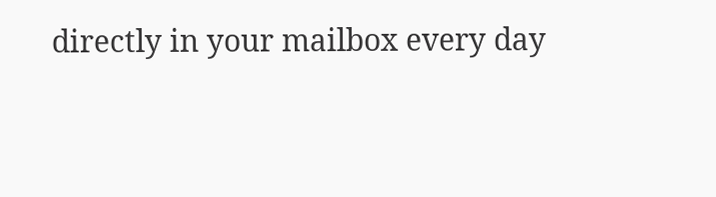directly in your mailbox every day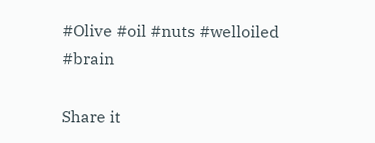#Olive #oil #nuts #welloiled #brain

Share it